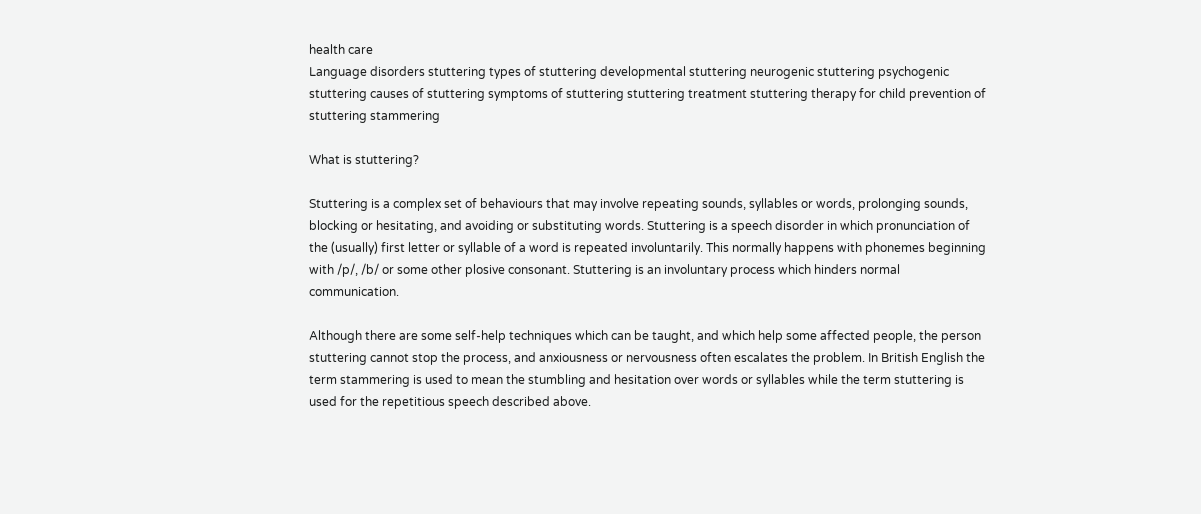health care
Language disorders stuttering types of stuttering developmental stuttering neurogenic stuttering psychogenic stuttering causes of stuttering symptoms of stuttering stuttering treatment stuttering therapy for child prevention of stuttering stammering

What is stuttering?

Stuttering is a complex set of behaviours that may involve repeating sounds, syllables or words, prolonging sounds, blocking or hesitating, and avoiding or substituting words. Stuttering is a speech disorder in which pronunciation of the (usually) first letter or syllable of a word is repeated involuntarily. This normally happens with phonemes beginning with /p/, /b/ or some other plosive consonant. Stuttering is an involuntary process which hinders normal communication.

Although there are some self-help techniques which can be taught, and which help some affected people, the person stuttering cannot stop the process, and anxiousness or nervousness often escalates the problem. In British English the term stammering is used to mean the stumbling and hesitation over words or syllables while the term stuttering is used for the repetitious speech described above.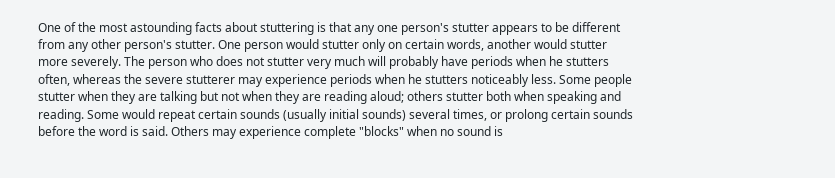One of the most astounding facts about stuttering is that any one person's stutter appears to be different from any other person's stutter. One person would stutter only on certain words, another would stutter more severely. The person who does not stutter very much will probably have periods when he stutters often, whereas the severe stutterer may experience periods when he stutters noticeably less. Some people stutter when they are talking but not when they are reading aloud; others stutter both when speaking and reading. Some would repeat certain sounds (usually initial sounds) several times, or prolong certain sounds before the word is said. Others may experience complete "blocks" when no sound is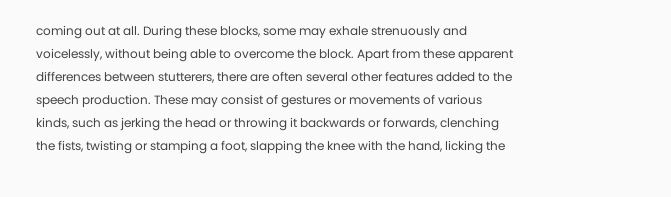coming out at all. During these blocks, some may exhale strenuously and voicelessly, without being able to overcome the block. Apart from these apparent differences between stutterers, there are often several other features added to the speech production. These may consist of gestures or movements of various kinds, such as jerking the head or throwing it backwards or forwards, clenching the fists, twisting or stamping a foot, slapping the knee with the hand, licking the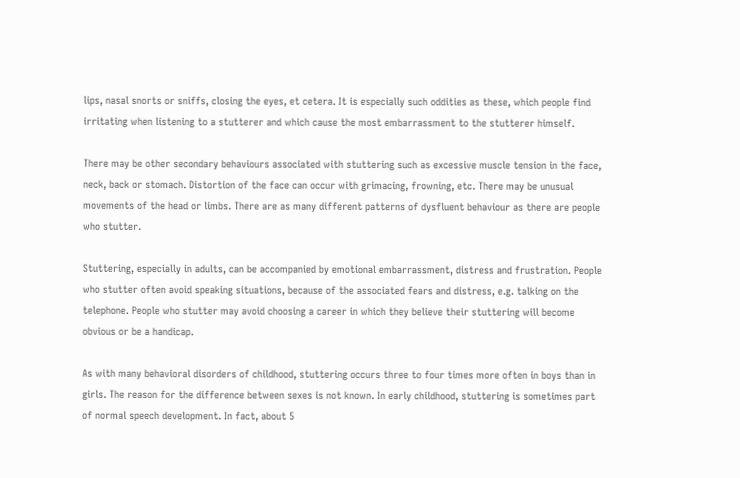lips, nasal snorts or sniffs, closing the eyes, et cetera. It is especially such oddities as these, which people find irritating when listening to a stutterer and which cause the most embarrassment to the stutterer himself.

There may be other secondary behaviours associated with stuttering such as excessive muscle tension in the face, neck, back or stomach. Distortion of the face can occur with grimacing, frowning, etc. There may be unusual movements of the head or limbs. There are as many different patterns of dysfluent behaviour as there are people who stutter.

Stuttering, especially in adults, can be accompanied by emotional embarrassment, distress and frustration. People who stutter often avoid speaking situations, because of the associated fears and distress, e.g. talking on the telephone. People who stutter may avoid choosing a career in which they believe their stuttering will become obvious or be a handicap.

As with many behavioral disorders of childhood, stuttering occurs three to four times more often in boys than in girls. The reason for the difference between sexes is not known. In early childhood, stuttering is sometimes part of normal speech development. In fact, about 5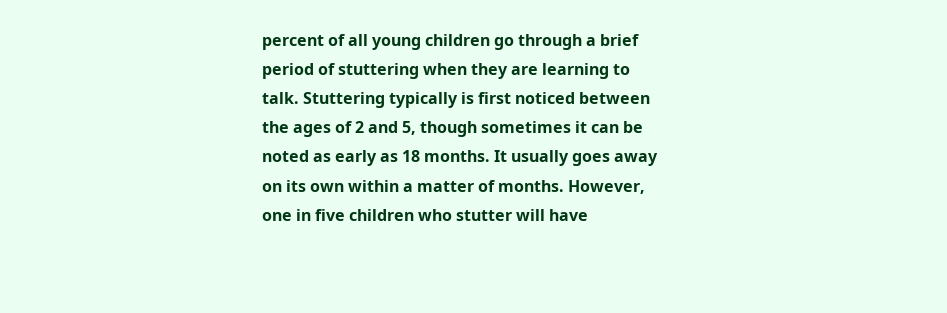percent of all young children go through a brief period of stuttering when they are learning to talk. Stuttering typically is first noticed between the ages of 2 and 5, though sometimes it can be noted as early as 18 months. It usually goes away on its own within a matter of months. However, one in five children who stutter will have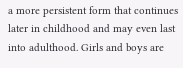a more persistent form that continues later in childhood and may even last into adulthood. Girls and boys are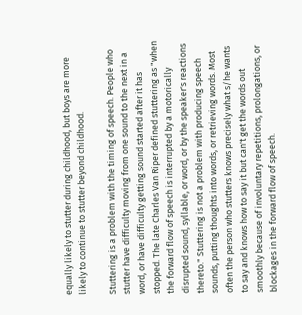equally likely to stutter during childhood, but boys are more likely to continue to stutter beyond childhood.

Stuttering is a problem with the timing of speech. People who stutter have difficulty moving from one sound to the next in a word, or have difficulty getting sound started after it has stopped. The late Charles Van Riper defined stuttering as "when the forward flow of speech is interrupted by a motorically disrupted sound, syllable, or word, or by the speaker's reactions thereto." Stuttering is not a problem with producing speech sounds, putting thoughts into words, or retrieving words. Most often the person who stutters knows precisely what s/he wants to say and knows how to say it but can't get the words out smoothly because of involuntary repetitions, prolongations, or blockages in the forward flow of speech.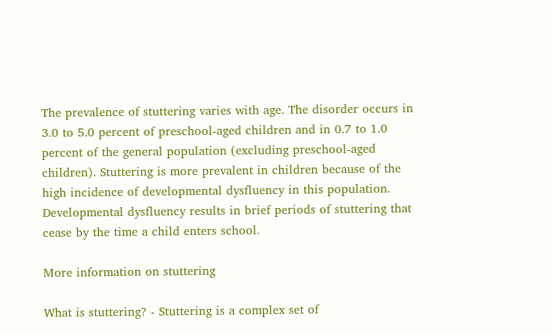The prevalence of stuttering varies with age. The disorder occurs in 3.0 to 5.0 percent of preschool-aged children and in 0.7 to 1.0 percent of the general population (excluding preschool-aged children). Stuttering is more prevalent in children because of the high incidence of developmental dysfluency in this population. Developmental dysfluency results in brief periods of stuttering that cease by the time a child enters school.

More information on stuttering

What is stuttering? - Stuttering is a complex set of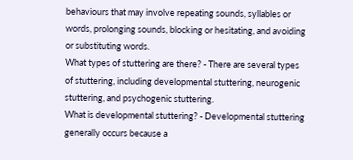behaviours that may involve repeating sounds, syllables or words, prolonging sounds, blocking or hesitating, and avoiding or substituting words.
What types of stuttering are there? - There are several types of stuttering, including developmental stuttering, neurogenic stuttering, and psychogenic stuttering.
What is developmental stuttering? - Developmental stuttering generally occurs because a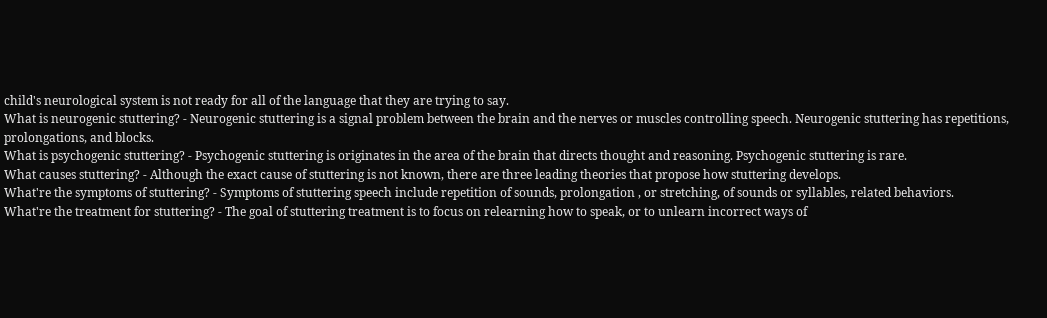child's neurological system is not ready for all of the language that they are trying to say.
What is neurogenic stuttering? - Neurogenic stuttering is a signal problem between the brain and the nerves or muscles controlling speech. Neurogenic stuttering has repetitions, prolongations, and blocks.
What is psychogenic stuttering? - Psychogenic stuttering is originates in the area of the brain that directs thought and reasoning. Psychogenic stuttering is rare.
What causes stuttering? - Although the exact cause of stuttering is not known, there are three leading theories that propose how stuttering develops.
What're the symptoms of stuttering? - Symptoms of stuttering speech include repetition of sounds, prolongation , or stretching, of sounds or syllables, related behaviors.
What're the treatment for stuttering? - The goal of stuttering treatment is to focus on relearning how to speak, or to unlearn incorrect ways of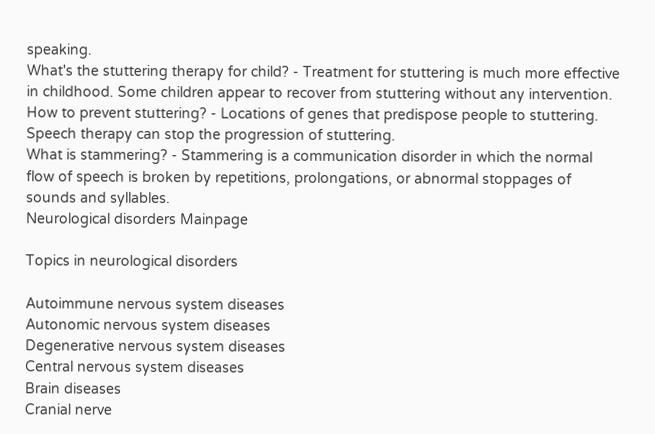speaking.
What's the stuttering therapy for child? - Treatment for stuttering is much more effective in childhood. Some children appear to recover from stuttering without any intervention.
How to prevent stuttering? - Locations of genes that predispose people to stuttering. Speech therapy can stop the progression of stuttering.
What is stammering? - Stammering is a communication disorder in which the normal flow of speech is broken by repetitions, prolongations, or abnormal stoppages of sounds and syllables.
Neurological disorders Mainpage

Topics in neurological disorders

Autoimmune nervous system diseases
Autonomic nervous system diseases
Degenerative nervous system diseases
Central nervous system diseases
Brain diseases
Cranial nerve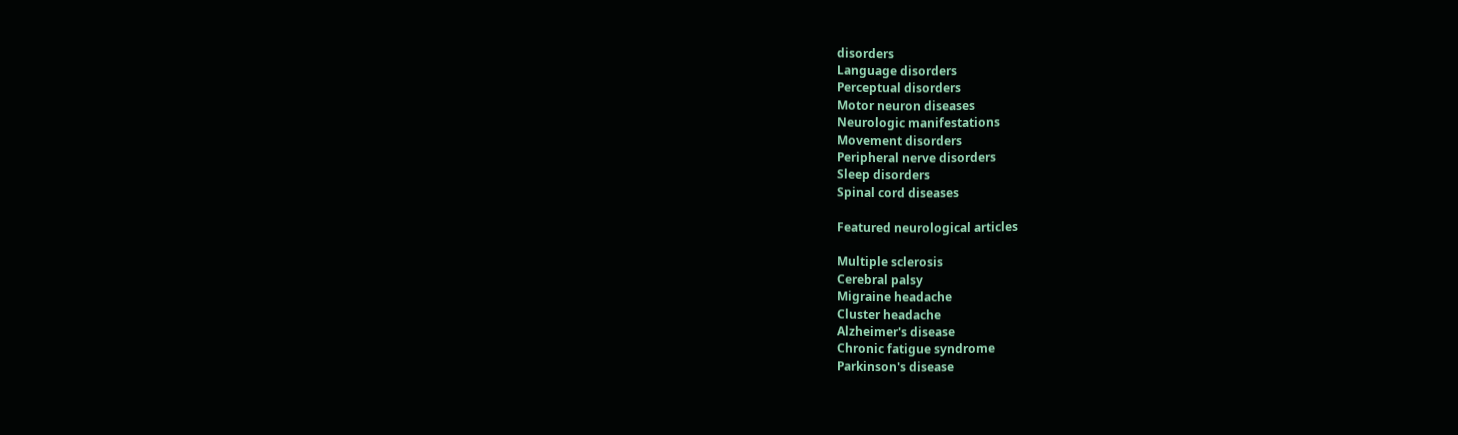disorders
Language disorders
Perceptual disorders
Motor neuron diseases
Neurologic manifestations
Movement disorders
Peripheral nerve disorders
Sleep disorders
Spinal cord diseases

Featured neurological articles

Multiple sclerosis
Cerebral palsy
Migraine headache
Cluster headache
Alzheimer's disease
Chronic fatigue syndrome
Parkinson's disease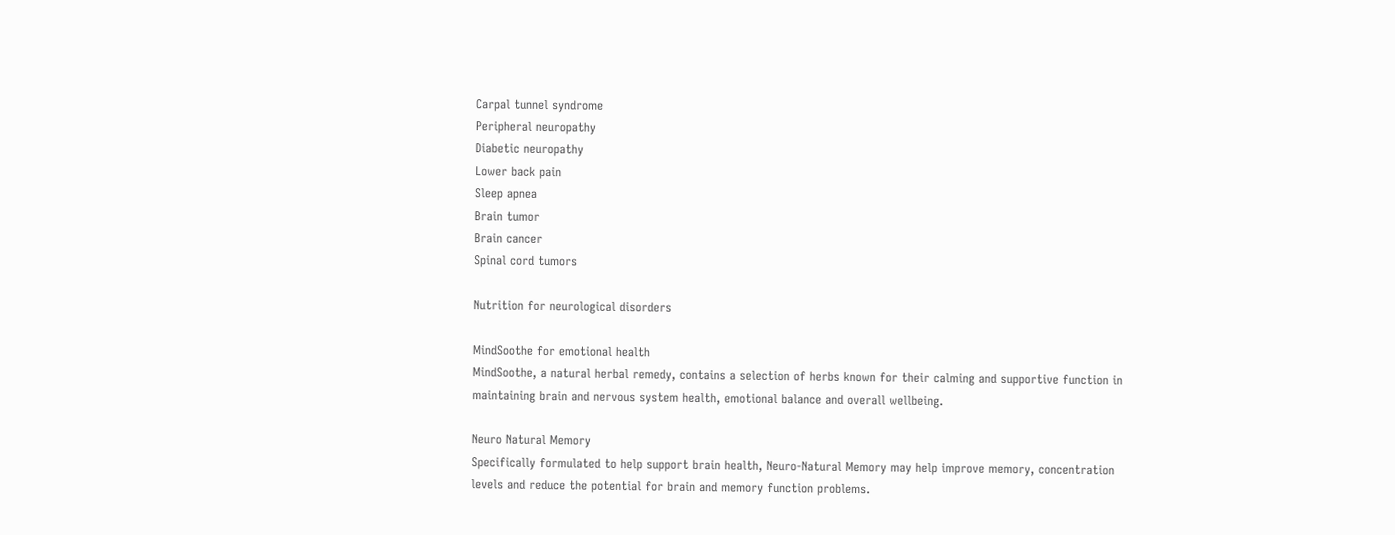Carpal tunnel syndrome
Peripheral neuropathy
Diabetic neuropathy
Lower back pain
Sleep apnea
Brain tumor
Brain cancer
Spinal cord tumors

Nutrition for neurological disorders

MindSoothe for emotional health
MindSoothe, a natural herbal remedy, contains a selection of herbs known for their calming and supportive function in maintaining brain and nervous system health, emotional balance and overall wellbeing.

Neuro Natural Memory
Specifically formulated to help support brain health, Neuro-Natural Memory may help improve memory, concentration levels and reduce the potential for brain and memory function problems.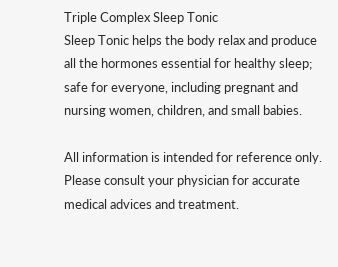Triple Complex Sleep Tonic
Sleep Tonic helps the body relax and produce all the hormones essential for healthy sleep; safe for everyone, including pregnant and nursing women, children, and small babies.

All information is intended for reference only. Please consult your physician for accurate medical advices and treatment.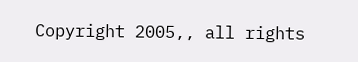Copyright 2005,, all rights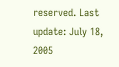reserved. Last update: July 18, 2005